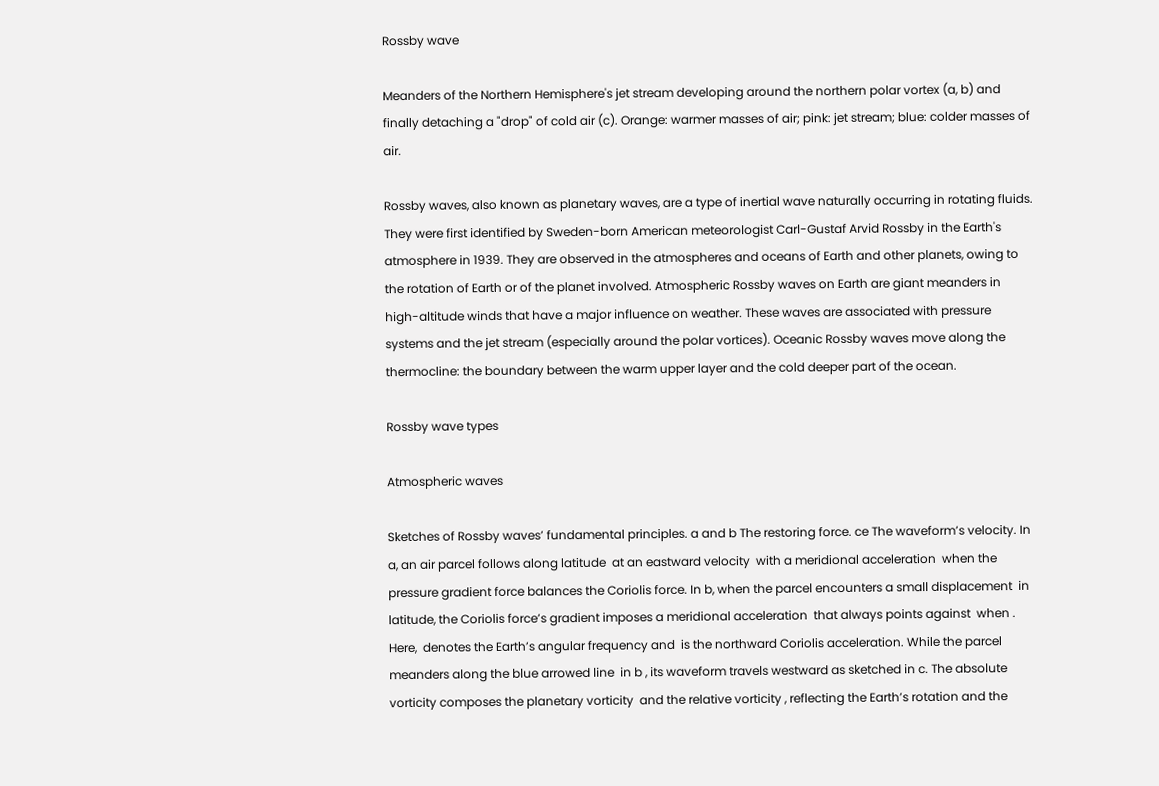Rossby wave

Meanders of the Northern Hemisphere's jet stream developing around the northern polar vortex (a, b) and finally detaching a "drop" of cold air (c). Orange: warmer masses of air; pink: jet stream; blue: colder masses of air.

Rossby waves, also known as planetary waves, are a type of inertial wave naturally occurring in rotating fluids. They were first identified by Sweden-born American meteorologist Carl-Gustaf Arvid Rossby in the Earth's atmosphere in 1939. They are observed in the atmospheres and oceans of Earth and other planets, owing to the rotation of Earth or of the planet involved. Atmospheric Rossby waves on Earth are giant meanders in high-altitude winds that have a major influence on weather. These waves are associated with pressure systems and the jet stream (especially around the polar vortices). Oceanic Rossby waves move along the thermocline: the boundary between the warm upper layer and the cold deeper part of the ocean.

Rossby wave types

Atmospheric waves

Sketches of Rossby waves’ fundamental principles. a and b The restoring force. ce The waveform’s velocity. In a, an air parcel follows along latitude  at an eastward velocity  with a meridional acceleration  when the pressure gradient force balances the Coriolis force. In b, when the parcel encounters a small displacement  in latitude, the Coriolis force’s gradient imposes a meridional acceleration  that always points against  when . Here,  denotes the Earth’s angular frequency and  is the northward Coriolis acceleration. While the parcel meanders along the blue arrowed line  in b , its waveform travels westward as sketched in c. The absolute vorticity composes the planetary vorticity  and the relative vorticity , reflecting the Earth’s rotation and the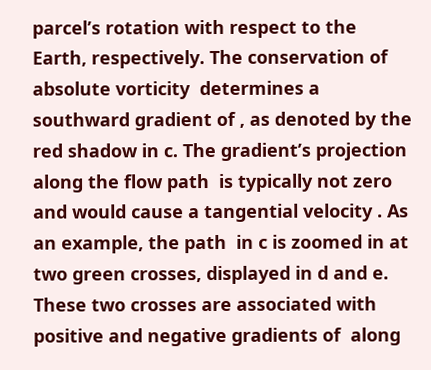parcel’s rotation with respect to the Earth, respectively. The conservation of absolute vorticity  determines a southward gradient of , as denoted by the red shadow in c. The gradient’s projection along the flow path  is typically not zero and would cause a tangential velocity . As an example, the path  in c is zoomed in at two green crosses, displayed in d and e. These two crosses are associated with positive and negative gradients of  along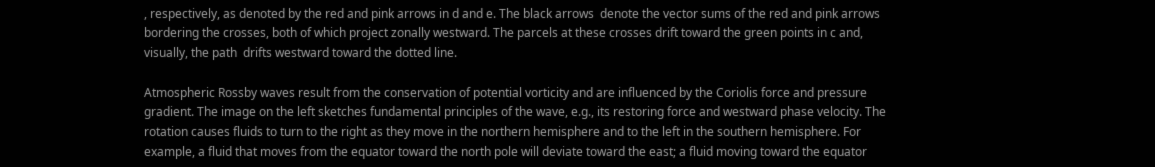, respectively, as denoted by the red and pink arrows in d and e. The black arrows  denote the vector sums of the red and pink arrows bordering the crosses, both of which project zonally westward. The parcels at these crosses drift toward the green points in c and, visually, the path  drifts westward toward the dotted line.

Atmospheric Rossby waves result from the conservation of potential vorticity and are influenced by the Coriolis force and pressure gradient. The image on the left sketches fundamental principles of the wave, e.g., its restoring force and westward phase velocity. The rotation causes fluids to turn to the right as they move in the northern hemisphere and to the left in the southern hemisphere. For example, a fluid that moves from the equator toward the north pole will deviate toward the east; a fluid moving toward the equator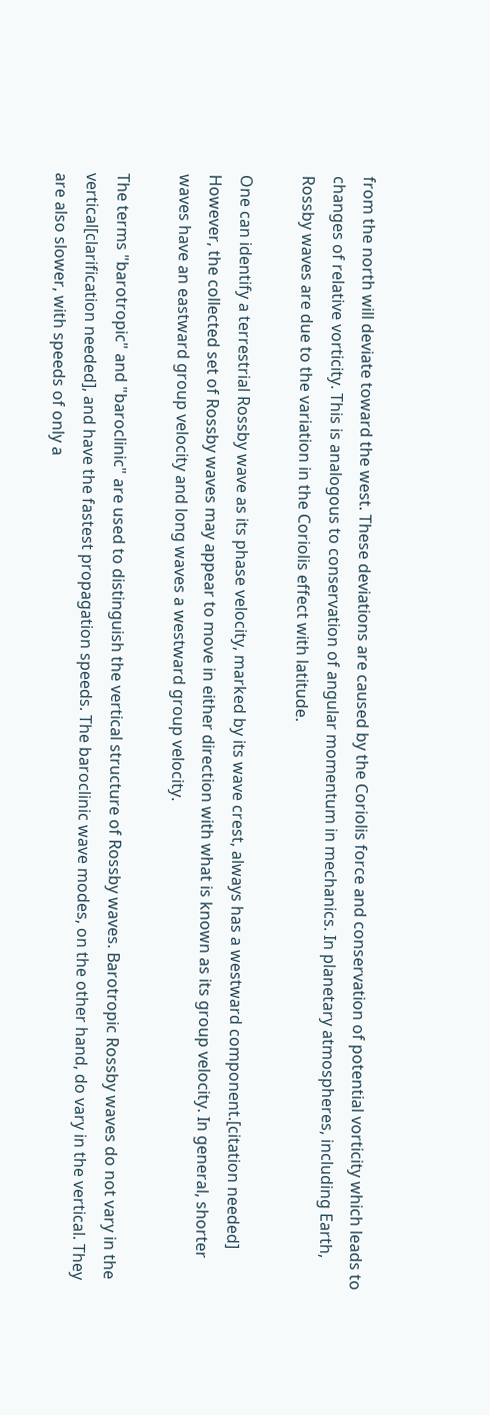from the north will deviate toward the west. These deviations are caused by the Coriolis force and conservation of potential vorticity which leads to changes of relative vorticity. This is analogous to conservation of angular momentum in mechanics. In planetary atmospheres, including Earth, Rossby waves are due to the variation in the Coriolis effect with latitude.

One can identify a terrestrial Rossby wave as its phase velocity, marked by its wave crest, always has a westward component.[citation needed] However, the collected set of Rossby waves may appear to move in either direction with what is known as its group velocity. In general, shorter waves have an eastward group velocity and long waves a westward group velocity.

The terms "barotropic" and "baroclinic" are used to distinguish the vertical structure of Rossby waves. Barotropic Rossby waves do not vary in the vertical[clarification needed], and have the fastest propagation speeds. The baroclinic wave modes, on the other hand, do vary in the vertical. They are also slower, with speeds of only a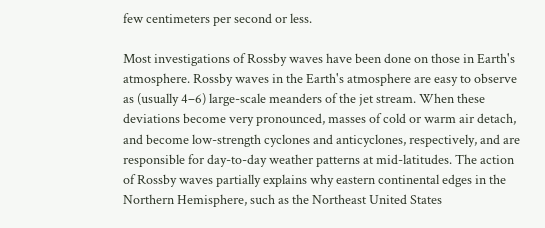few centimeters per second or less.

Most investigations of Rossby waves have been done on those in Earth's atmosphere. Rossby waves in the Earth's atmosphere are easy to observe as (usually 4–6) large-scale meanders of the jet stream. When these deviations become very pronounced, masses of cold or warm air detach, and become low-strength cyclones and anticyclones, respectively, and are responsible for day-to-day weather patterns at mid-latitudes. The action of Rossby waves partially explains why eastern continental edges in the Northern Hemisphere, such as the Northeast United States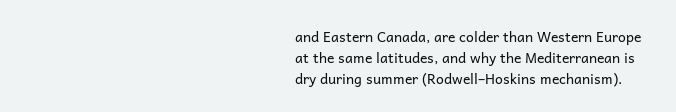and Eastern Canada, are colder than Western Europe at the same latitudes, and why the Mediterranean is dry during summer (Rodwell–Hoskins mechanism).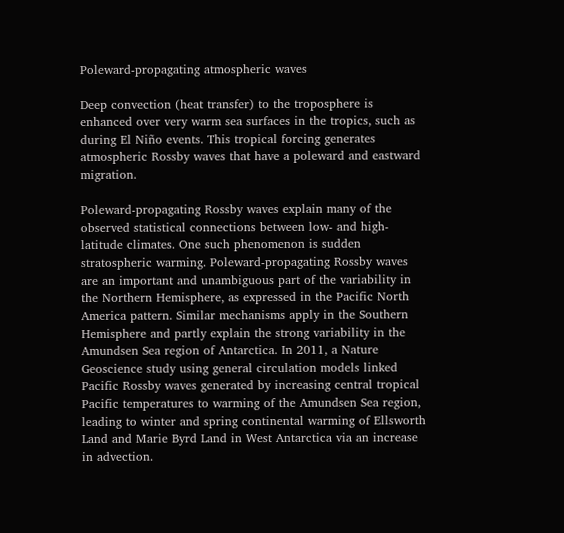Poleward-propagating atmospheric waves

Deep convection (heat transfer) to the troposphere is enhanced over very warm sea surfaces in the tropics, such as during El Niño events. This tropical forcing generates atmospheric Rossby waves that have a poleward and eastward migration.

Poleward-propagating Rossby waves explain many of the observed statistical connections between low- and high-latitude climates. One such phenomenon is sudden stratospheric warming. Poleward-propagating Rossby waves are an important and unambiguous part of the variability in the Northern Hemisphere, as expressed in the Pacific North America pattern. Similar mechanisms apply in the Southern Hemisphere and partly explain the strong variability in the Amundsen Sea region of Antarctica. In 2011, a Nature Geoscience study using general circulation models linked Pacific Rossby waves generated by increasing central tropical Pacific temperatures to warming of the Amundsen Sea region, leading to winter and spring continental warming of Ellsworth Land and Marie Byrd Land in West Antarctica via an increase in advection.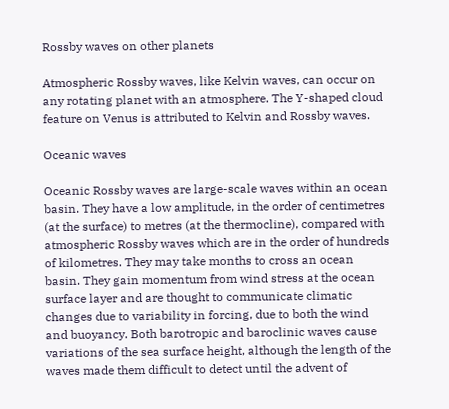Rossby waves on other planets

Atmospheric Rossby waves, like Kelvin waves, can occur on any rotating planet with an atmosphere. The Y-shaped cloud feature on Venus is attributed to Kelvin and Rossby waves.

Oceanic waves

Oceanic Rossby waves are large-scale waves within an ocean basin. They have a low amplitude, in the order of centimetres (at the surface) to metres (at the thermocline), compared with atmospheric Rossby waves which are in the order of hundreds of kilometres. They may take months to cross an ocean basin. They gain momentum from wind stress at the ocean surface layer and are thought to communicate climatic changes due to variability in forcing, due to both the wind and buoyancy. Both barotropic and baroclinic waves cause variations of the sea surface height, although the length of the waves made them difficult to detect until the advent of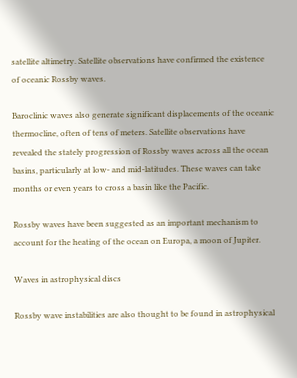satellite altimetry. Satellite observations have confirmed the existence of oceanic Rossby waves.

Baroclinic waves also generate significant displacements of the oceanic thermocline, often of tens of meters. Satellite observations have revealed the stately progression of Rossby waves across all the ocean basins, particularly at low- and mid-latitudes. These waves can take months or even years to cross a basin like the Pacific.

Rossby waves have been suggested as an important mechanism to account for the heating of the ocean on Europa, a moon of Jupiter.

Waves in astrophysical discs

Rossby wave instabilities are also thought to be found in astrophysical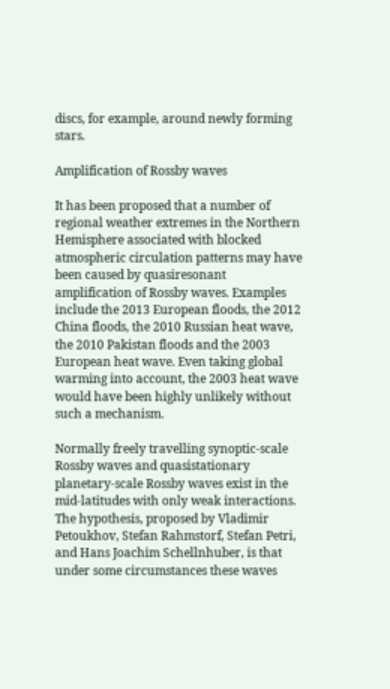discs, for example, around newly forming stars.

Amplification of Rossby waves

It has been proposed that a number of regional weather extremes in the Northern Hemisphere associated with blocked atmospheric circulation patterns may have been caused by quasiresonant amplification of Rossby waves. Examples include the 2013 European floods, the 2012 China floods, the 2010 Russian heat wave, the 2010 Pakistan floods and the 2003 European heat wave. Even taking global warming into account, the 2003 heat wave would have been highly unlikely without such a mechanism.

Normally freely travelling synoptic-scale Rossby waves and quasistationary planetary-scale Rossby waves exist in the mid-latitudes with only weak interactions. The hypothesis, proposed by Vladimir Petoukhov, Stefan Rahmstorf, Stefan Petri, and Hans Joachim Schellnhuber, is that under some circumstances these waves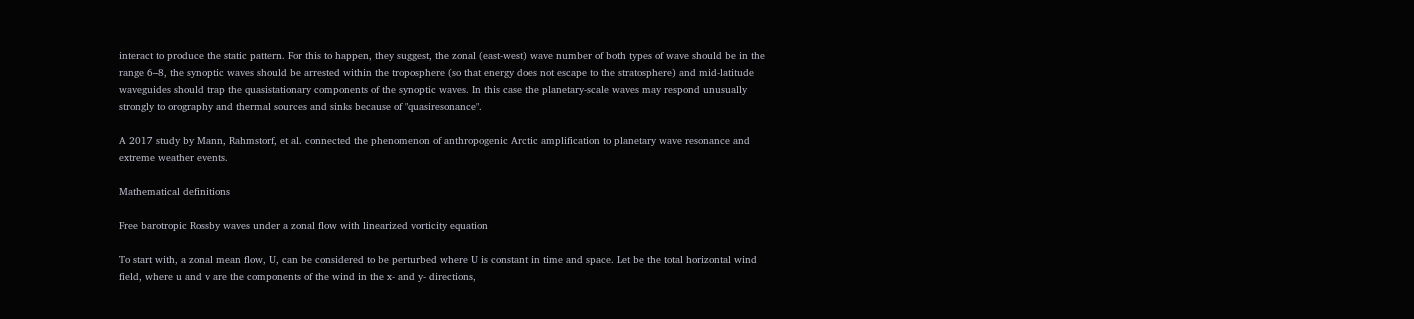interact to produce the static pattern. For this to happen, they suggest, the zonal (east-west) wave number of both types of wave should be in the range 6–8, the synoptic waves should be arrested within the troposphere (so that energy does not escape to the stratosphere) and mid-latitude waveguides should trap the quasistationary components of the synoptic waves. In this case the planetary-scale waves may respond unusually strongly to orography and thermal sources and sinks because of "quasiresonance".

A 2017 study by Mann, Rahmstorf, et al. connected the phenomenon of anthropogenic Arctic amplification to planetary wave resonance and extreme weather events.

Mathematical definitions

Free barotropic Rossby waves under a zonal flow with linearized vorticity equation

To start with, a zonal mean flow, U, can be considered to be perturbed where U is constant in time and space. Let be the total horizontal wind field, where u and v are the components of the wind in the x- and y- directions,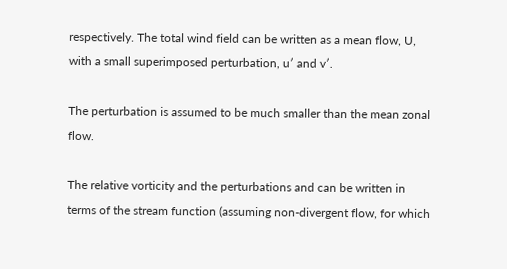respectively. The total wind field can be written as a mean flow, U, with a small superimposed perturbation, u′ and v′.

The perturbation is assumed to be much smaller than the mean zonal flow.

The relative vorticity and the perturbations and can be written in terms of the stream function (assuming non-divergent flow, for which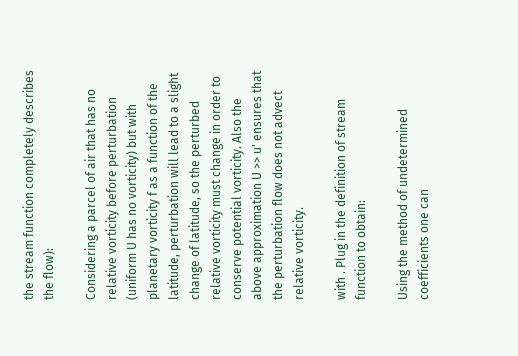the stream function completely describes the flow):

Considering a parcel of air that has no relative vorticity before perturbation (uniform U has no vorticity) but with planetary vorticity f as a function of the latitude, perturbation will lead to a slight change of latitude, so the perturbed relative vorticity must change in order to conserve potential vorticity. Also the above approximation U >> u' ensures that the perturbation flow does not advect relative vorticity.

with . Plug in the definition of stream function to obtain:

Using the method of undetermined coefficients one can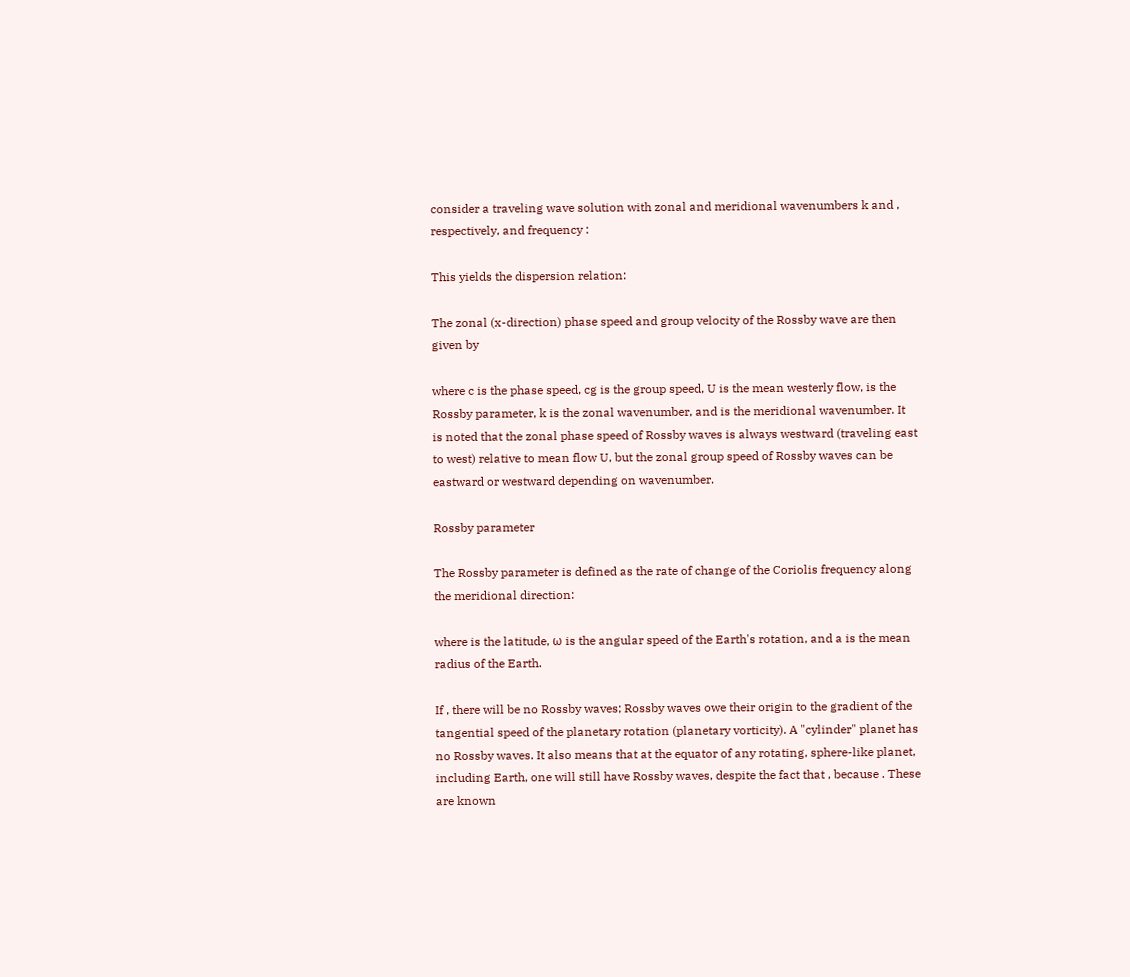consider a traveling wave solution with zonal and meridional wavenumbers k and , respectively, and frequency :

This yields the dispersion relation:

The zonal (x-direction) phase speed and group velocity of the Rossby wave are then given by

where c is the phase speed, cg is the group speed, U is the mean westerly flow, is the Rossby parameter, k is the zonal wavenumber, and is the meridional wavenumber. It is noted that the zonal phase speed of Rossby waves is always westward (traveling east to west) relative to mean flow U, but the zonal group speed of Rossby waves can be eastward or westward depending on wavenumber.

Rossby parameter

The Rossby parameter is defined as the rate of change of the Coriolis frequency along the meridional direction:

where is the latitude, ω is the angular speed of the Earth's rotation, and a is the mean radius of the Earth.

If , there will be no Rossby waves; Rossby waves owe their origin to the gradient of the tangential speed of the planetary rotation (planetary vorticity). A "cylinder" planet has no Rossby waves. It also means that at the equator of any rotating, sphere-like planet, including Earth, one will still have Rossby waves, despite the fact that , because . These are known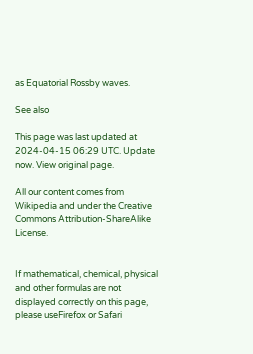as Equatorial Rossby waves.

See also

This page was last updated at 2024-04-15 06:29 UTC. Update now. View original page.

All our content comes from Wikipedia and under the Creative Commons Attribution-ShareAlike License.


If mathematical, chemical, physical and other formulas are not displayed correctly on this page, please useFirefox or Safari